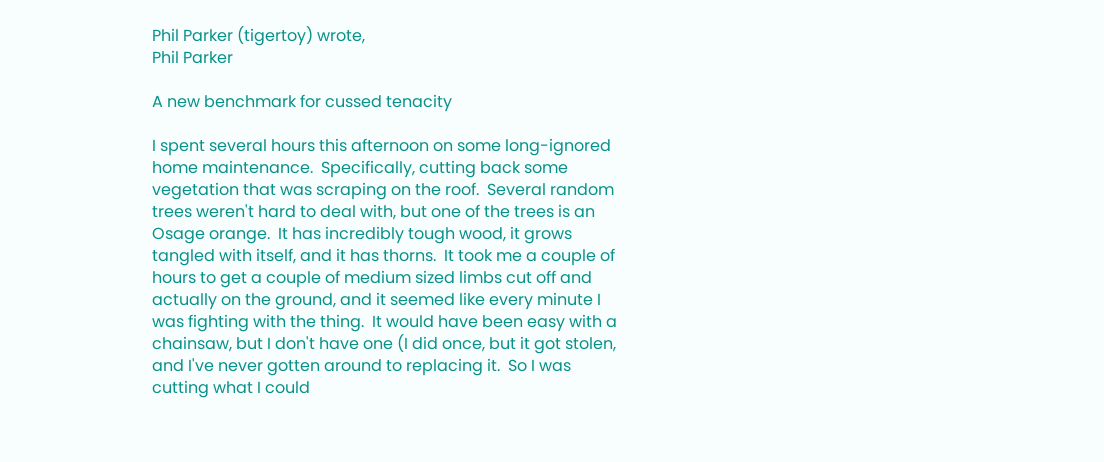Phil Parker (tigertoy) wrote,
Phil Parker

A new benchmark for cussed tenacity

I spent several hours this afternoon on some long-ignored home maintenance.  Specifically, cutting back some vegetation that was scraping on the roof.  Several random trees weren't hard to deal with, but one of the trees is an Osage orange.  It has incredibly tough wood, it grows tangled with itself, and it has thorns.  It took me a couple of hours to get a couple of medium sized limbs cut off and actually on the ground, and it seemed like every minute I was fighting with the thing.  It would have been easy with a chainsaw, but I don't have one (I did once, but it got stolen, and I've never gotten around to replacing it.  So I was cutting what I could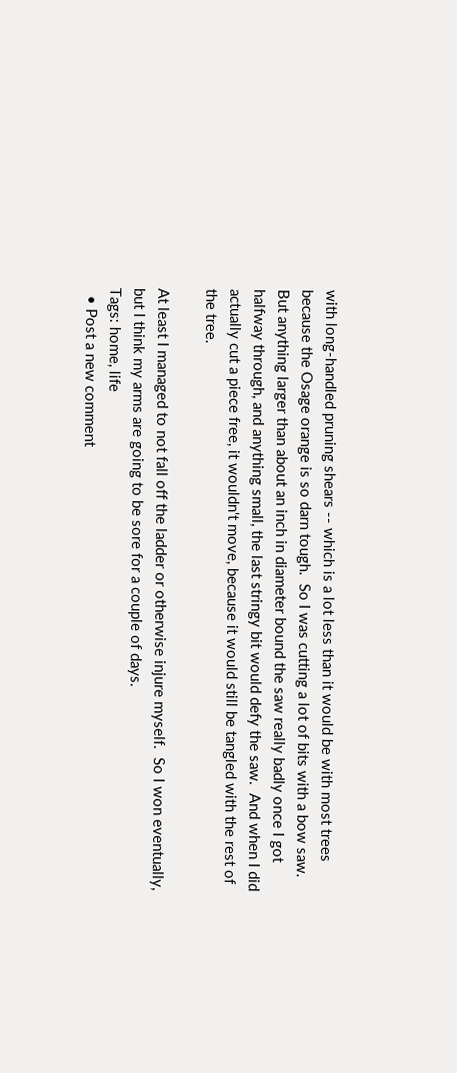with long-handled pruning shears -- which is a lot less than it would be with most trees because the Osage orange is so darn tough.  So I was cutting a lot of bits with a bow saw.  But anything larger than about an inch in diameter bound the saw really badly once I got halfway through, and anything small, the last stringy bit would defy the saw.  And when I did actually cut a piece free, it wouldn't move, because it would still be tangled with the rest of the tree.

At least I managed to not fall off the ladder or otherwise injure myself.  So I won eventually, but I think my arms are going to be sore for a couple of days.
Tags: home, life
  • Post a new comment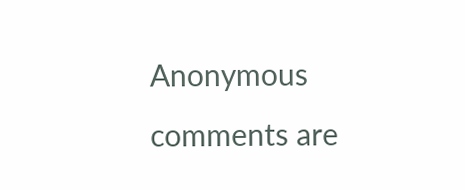Anonymous comments are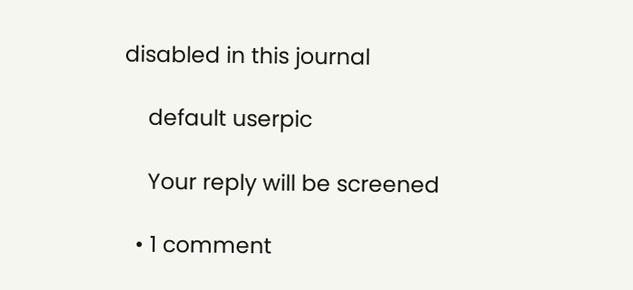disabled in this journal

    default userpic

    Your reply will be screened

  • 1 comment